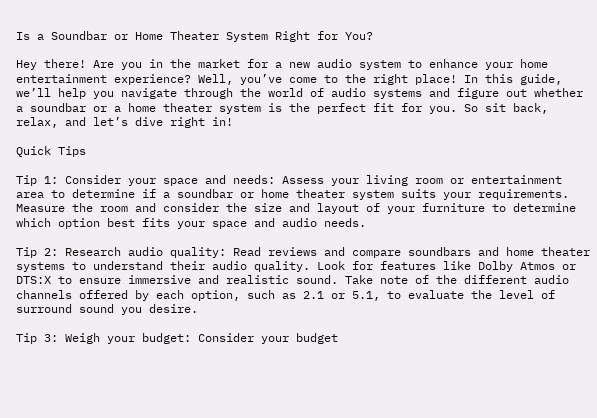Is a Soundbar or Home Theater System Right for You?

Hey there! Are you in the market for a new audio system to enhance your home entertainment experience? Well, you’ve come to the right place! In this guide, we’ll help you navigate through the world of audio systems and figure out whether a soundbar or a home theater system is the perfect fit for you. So sit back, relax, and let’s dive right in!

Quick Tips

Tip 1: Consider your space and needs: Assess your living room or entertainment area to determine if a soundbar or home theater system suits your requirements. Measure the room and consider the size and layout of your furniture to determine which option best fits your space and audio needs.

Tip 2: Research audio quality: Read reviews and compare soundbars and home theater systems to understand their audio quality. Look for features like Dolby Atmos or DTS:X to ensure immersive and realistic sound. Take note of the different audio channels offered by each option, such as 2.1 or 5.1, to evaluate the level of surround sound you desire.

Tip 3: Weigh your budget: Consider your budget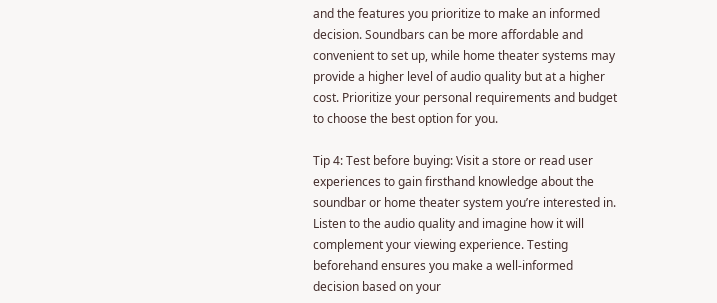and the features you prioritize to make an informed decision. Soundbars can be more affordable and convenient to set up, while home theater systems may provide a higher level of audio quality but at a higher cost. Prioritize your personal requirements and budget to choose the best option for you.

Tip 4: Test before buying: Visit a store or read user experiences to gain firsthand knowledge about the soundbar or home theater system you’re interested in. Listen to the audio quality and imagine how it will complement your viewing experience. Testing beforehand ensures you make a well-informed decision based on your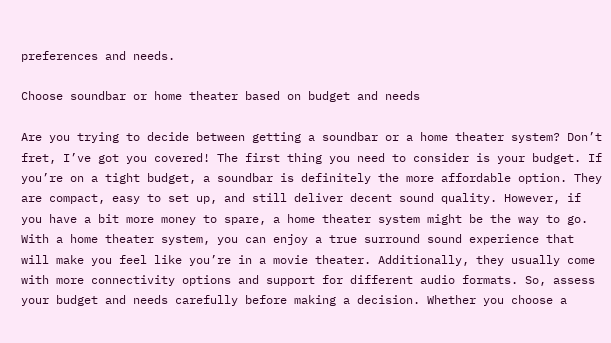preferences and needs.

Choose soundbar or home theater based on budget and needs

Are you trying to decide between getting a soundbar or a home theater system? Don’t fret, I’ve got you covered! The first thing you need to consider is your budget. If you’re on a tight budget, a soundbar is definitely the more affordable option. They are compact, easy to set up, and still deliver decent sound quality. However, if you have a bit more money to spare, a home theater system might be the way to go. With a home theater system, you can enjoy a true surround sound experience that will make you feel like you’re in a movie theater. Additionally, they usually come with more connectivity options and support for different audio formats. So, assess your budget and needs carefully before making a decision. Whether you choose a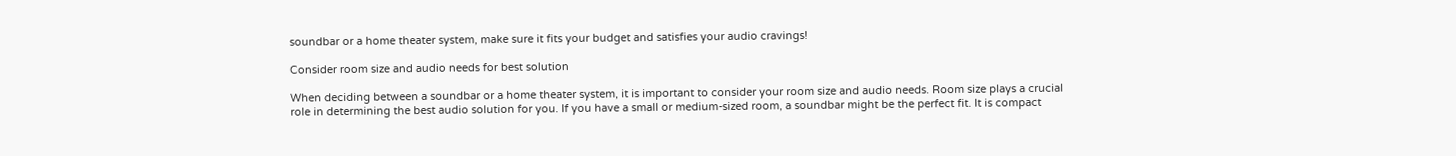soundbar or a home theater system, make sure it fits your budget and satisfies your audio cravings!

Consider room size and audio needs for best solution

When deciding between a soundbar or a home theater system, it is important to consider your room size and audio needs. Room size plays a crucial role in determining the best audio solution for you. If you have a small or medium-sized room, a soundbar might be the perfect fit. It is compact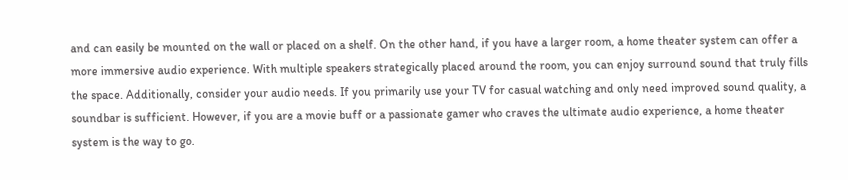and can easily be mounted on the wall or placed on a shelf. On the other hand, if you have a larger room, a home theater system can offer a more immersive audio experience. With multiple speakers strategically placed around the room, you can enjoy surround sound that truly fills the space. Additionally, consider your audio needs. If you primarily use your TV for casual watching and only need improved sound quality, a soundbar is sufficient. However, if you are a movie buff or a passionate gamer who craves the ultimate audio experience, a home theater system is the way to go.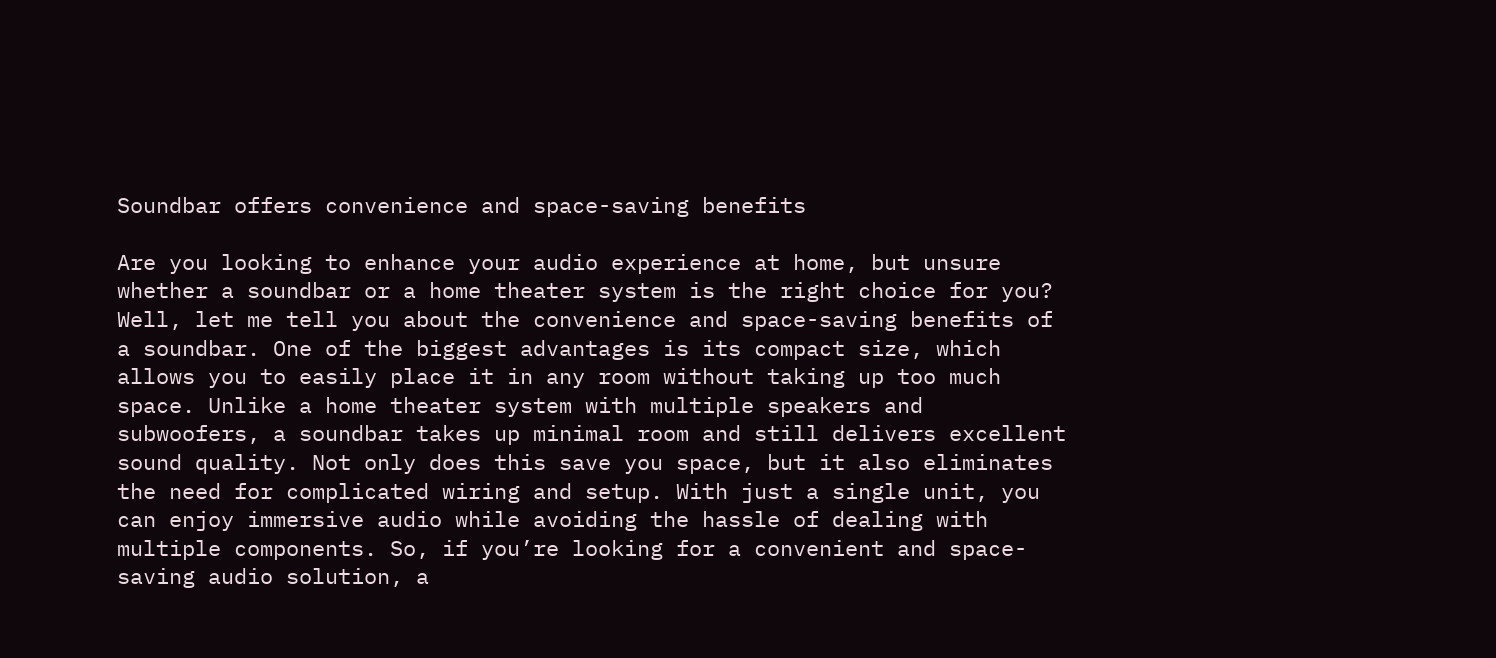Soundbar offers convenience and space-saving benefits

Are you looking to enhance your audio experience at home, but unsure whether a soundbar or a home theater system is the right choice for you? Well, let me tell you about the convenience and space-saving benefits of a soundbar. One of the biggest advantages is its compact size, which allows you to easily place it in any room without taking up too much space. Unlike a home theater system with multiple speakers and subwoofers, a soundbar takes up minimal room and still delivers excellent sound quality. Not only does this save you space, but it also eliminates the need for complicated wiring and setup. With just a single unit, you can enjoy immersive audio while avoiding the hassle of dealing with multiple components. So, if you’re looking for a convenient and space-saving audio solution, a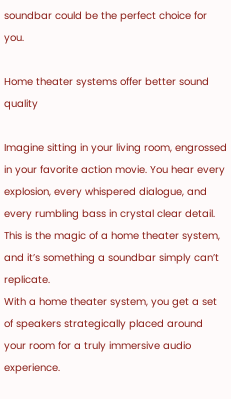soundbar could be the perfect choice for you.

Home theater systems offer better sound quality

Imagine sitting in your living room, engrossed in your favorite action movie. You hear every explosion, every whispered dialogue, and every rumbling bass in crystal clear detail. This is the magic of a home theater system, and it’s something a soundbar simply can’t replicate.
With a home theater system, you get a set of speakers strategically placed around your room for a truly immersive audio experience.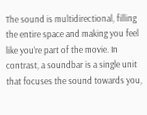The sound is multidirectional, filling the entire space and making you feel like you’re part of the movie. In contrast, a soundbar is a single unit that focuses the sound towards you,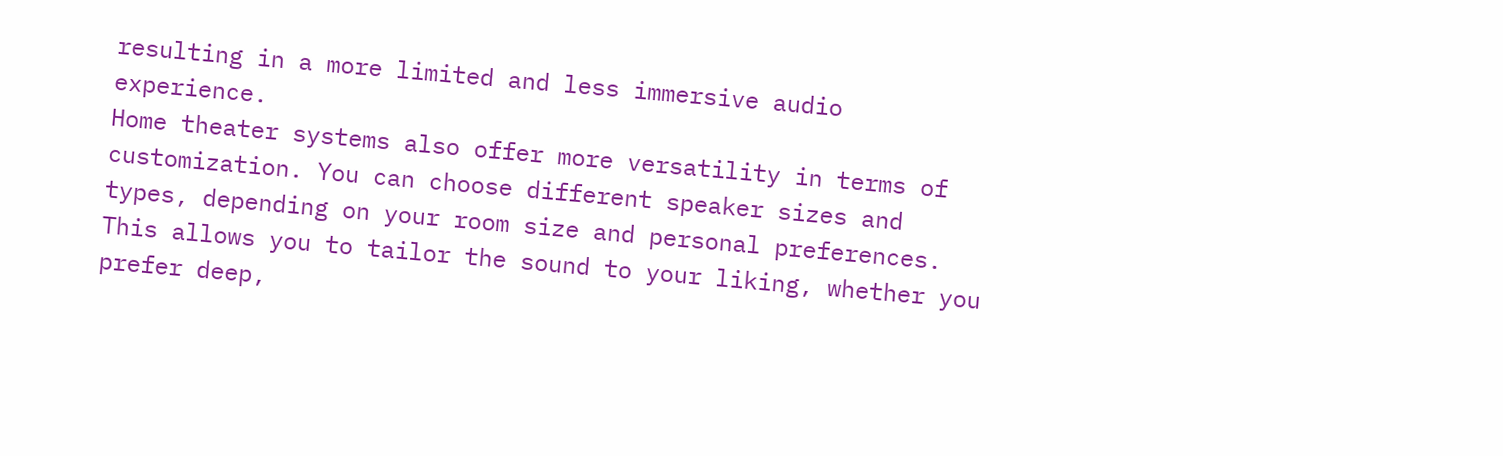resulting in a more limited and less immersive audio experience.
Home theater systems also offer more versatility in terms of customization. You can choose different speaker sizes and types, depending on your room size and personal preferences. This allows you to tailor the sound to your liking, whether you prefer deep,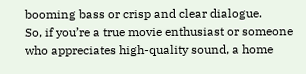booming bass or crisp and clear dialogue.
So, if you’re a true movie enthusiast or someone who appreciates high-quality sound, a home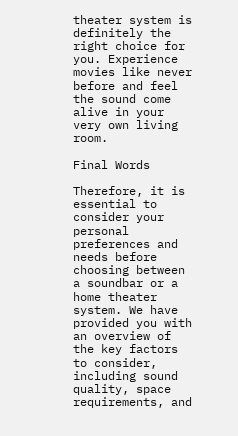theater system is definitely the right choice for you. Experience movies like never before and feel the sound come alive in your very own living room.

Final Words

Therefore, it is essential to consider your personal preferences and needs before choosing between a soundbar or a home theater system. We have provided you with an overview of the key factors to consider, including sound quality, space requirements, and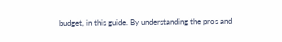budget, in this guide. By understanding the pros and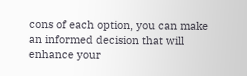cons of each option, you can make an informed decision that will enhance your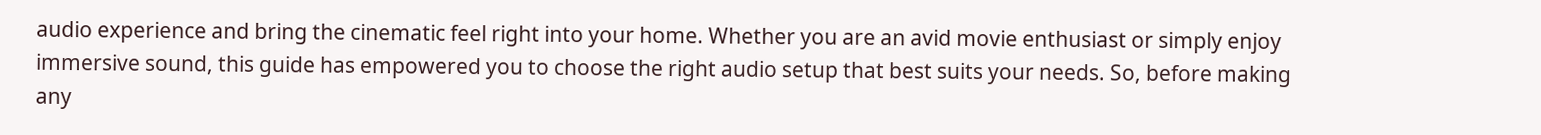audio experience and bring the cinematic feel right into your home. Whether you are an avid movie enthusiast or simply enjoy immersive sound, this guide has empowered you to choose the right audio setup that best suits your needs. So, before making any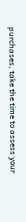purchases, take the time to assess your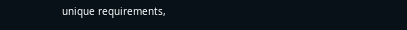unique requirements,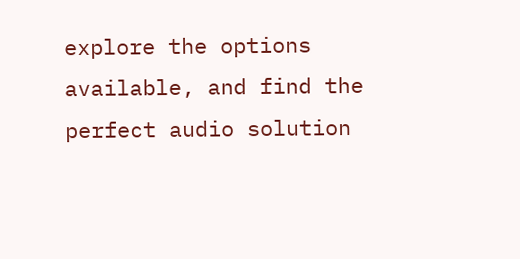explore the options available, and find the perfect audio solution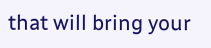that will bring your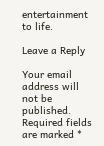entertainment to life.

Leave a Reply

Your email address will not be published. Required fields are marked *